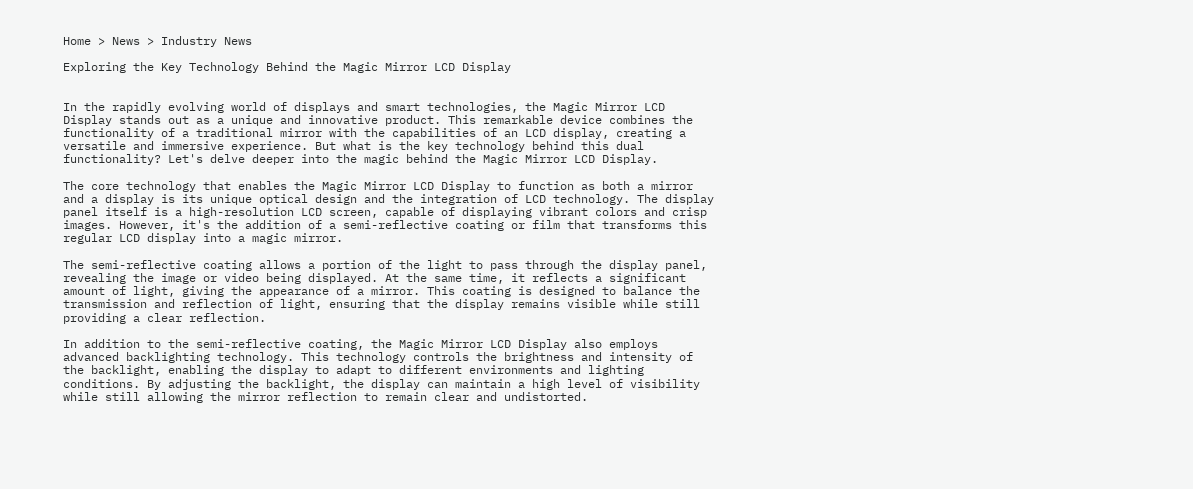Home > News > Industry News

Exploring the Key Technology Behind the Magic Mirror LCD Display


In the rapidly evolving world of displays and smart technologies, the Magic Mirror LCD Display stands out as a unique and innovative product. This remarkable device combines the functionality of a traditional mirror with the capabilities of an LCD display, creating a versatile and immersive experience. But what is the key technology behind this dual functionality? Let's delve deeper into the magic behind the Magic Mirror LCD Display.

The core technology that enables the Magic Mirror LCD Display to function as both a mirror and a display is its unique optical design and the integration of LCD technology. The display panel itself is a high-resolution LCD screen, capable of displaying vibrant colors and crisp images. However, it's the addition of a semi-reflective coating or film that transforms this regular LCD display into a magic mirror.

The semi-reflective coating allows a portion of the light to pass through the display panel, revealing the image or video being displayed. At the same time, it reflects a significant amount of light, giving the appearance of a mirror. This coating is designed to balance the transmission and reflection of light, ensuring that the display remains visible while still providing a clear reflection.

In addition to the semi-reflective coating, the Magic Mirror LCD Display also employs advanced backlighting technology. This technology controls the brightness and intensity of the backlight, enabling the display to adapt to different environments and lighting conditions. By adjusting the backlight, the display can maintain a high level of visibility while still allowing the mirror reflection to remain clear and undistorted.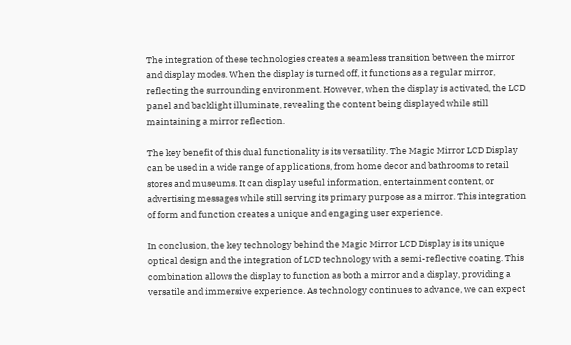The integration of these technologies creates a seamless transition between the mirror and display modes. When the display is turned off, it functions as a regular mirror, reflecting the surrounding environment. However, when the display is activated, the LCD panel and backlight illuminate, revealing the content being displayed while still maintaining a mirror reflection.

The key benefit of this dual functionality is its versatility. The Magic Mirror LCD Display can be used in a wide range of applications, from home decor and bathrooms to retail stores and museums. It can display useful information, entertainment content, or advertising messages while still serving its primary purpose as a mirror. This integration of form and function creates a unique and engaging user experience.

In conclusion, the key technology behind the Magic Mirror LCD Display is its unique optical design and the integration of LCD technology with a semi-reflective coating. This combination allows the display to function as both a mirror and a display, providing a versatile and immersive experience. As technology continues to advance, we can expect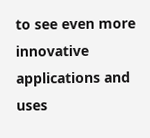to see even more innovative applications and uses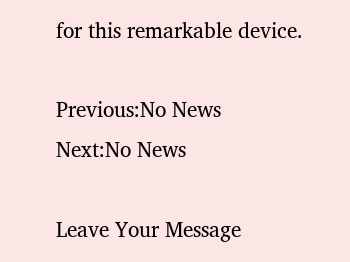for this remarkable device.

Previous:No News
Next:No News

Leave Your Message